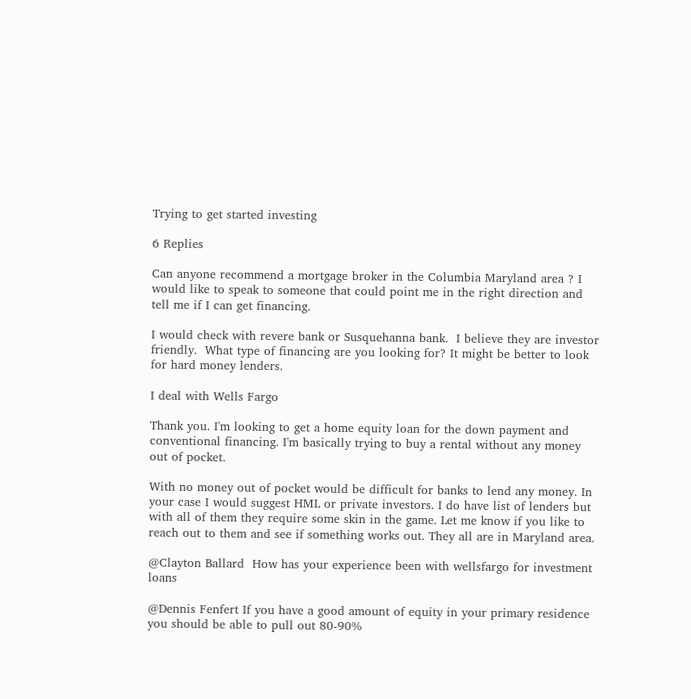Trying to get started investing

6 Replies

Can anyone recommend a mortgage broker in the Columbia Maryland area ? I would like to speak to someone that could point me in the right direction and tell me if I can get financing.

I would check with revere bank or Susquehanna bank.  I believe they are investor friendly.  What type of financing are you looking for? It might be better to look for hard money lenders.

I deal with Wells Fargo

Thank you. I'm looking to get a home equity loan for the down payment and conventional financing. I'm basically trying to buy a rental without any money out of pocket.

With no money out of pocket would be difficult for banks to lend any money. In your case I would suggest HML or private investors. I do have list of lenders but with all of them they require some skin in the game. Let me know if you like to reach out to them and see if something works out. They all are in Maryland area.

@Clayton Ballard  How has your experience been with wellsfargo for investment loans

@Dennis Fenfert If you have a good amount of equity in your primary residence you should be able to pull out 80-90%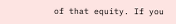of that equity. If you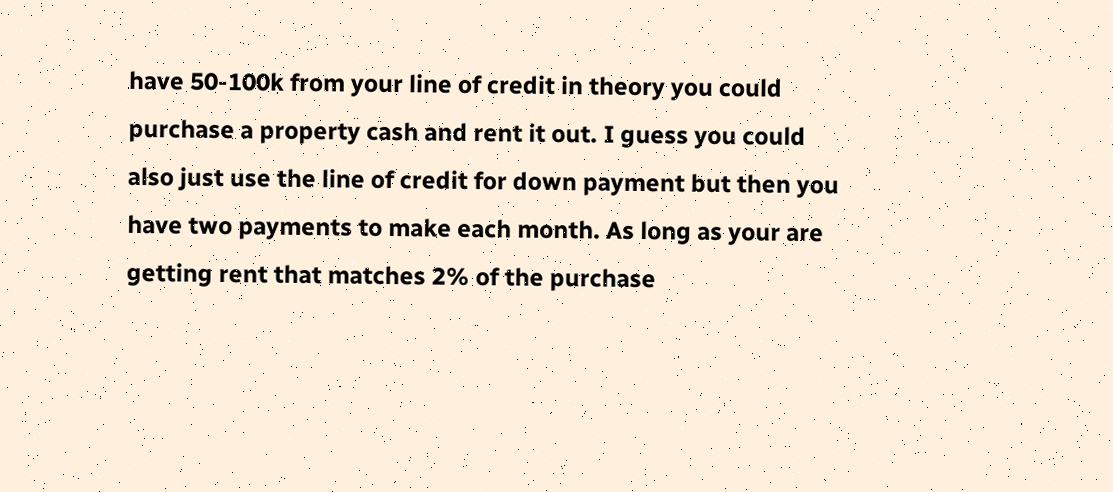have 50-100k from your line of credit in theory you could purchase a property cash and rent it out. I guess you could also just use the line of credit for down payment but then you have two payments to make each month. As long as your are getting rent that matches 2% of the purchase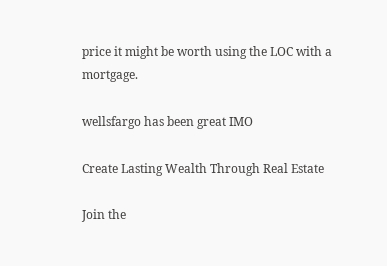price it might be worth using the LOC with a mortgage.

wellsfargo has been great IMO

Create Lasting Wealth Through Real Estate

Join the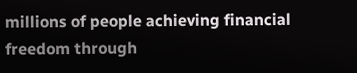millions of people achieving financial freedom through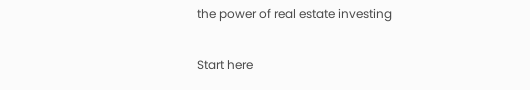the power of real estate investing

Start here